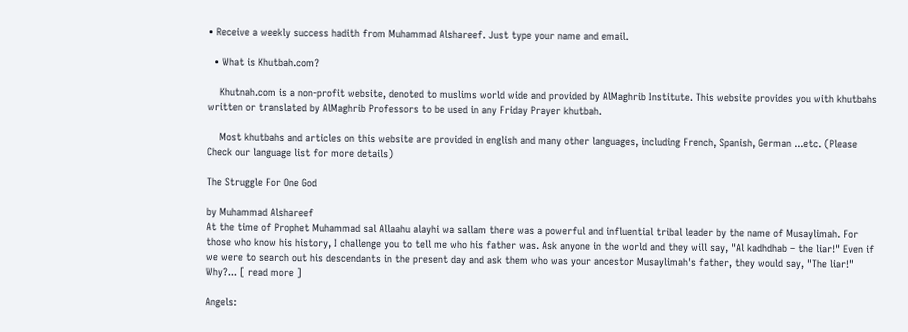• Receive a weekly success hadith from Muhammad Alshareef. Just type your name and email.

  • What is Khutbah.com?

    Khutnah.com is a non-profit website, denoted to muslims world wide and provided by AlMaghrib Institute. This website provides you with khutbahs written or translated by AlMaghrib Professors to be used in any Friday Prayer khutbah.

    Most khutbahs and articles on this website are provided in english and many other languages, including French, Spanish, German ...etc. (Please Check our language list for more details)

The Struggle For One God

by Muhammad Alshareef
At the time of Prophet Muhammad sal Allaahu alayhi wa sallam there was a powerful and influential tribal leader by the name of Musaylimah. For those who know his history, I challenge you to tell me who his father was. Ask anyone in the world and they will say, "Al kadhdhab – the liar!" Even if we were to search out his descendants in the present day and ask them who was your ancestor Musaylimah's father, they would say, "The liar!" Why?... [ read more ]

Angels: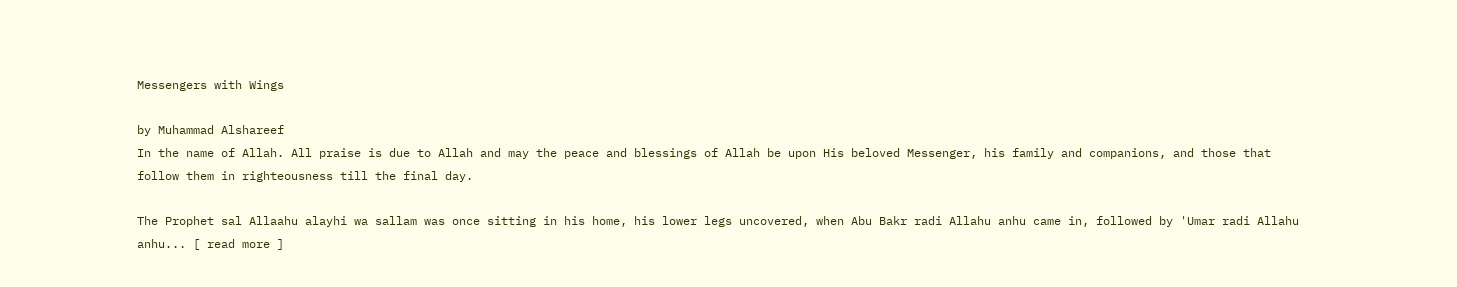Messengers with Wings

by Muhammad Alshareef
In the name of Allah. All praise is due to Allah and may the peace and blessings of Allah be upon His beloved Messenger, his family and companions, and those that follow them in righteousness till the final day.

The Prophet sal Allaahu alayhi wa sallam was once sitting in his home, his lower legs uncovered, when Abu Bakr radi Allahu anhu came in, followed by 'Umar radi Allahu anhu... [ read more ]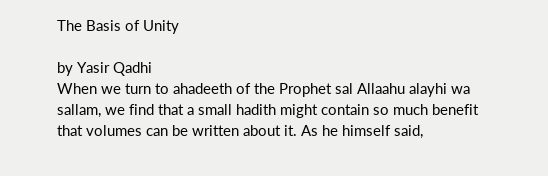The Basis of Unity

by Yasir Qadhi
When we turn to ahadeeth of the Prophet sal Allaahu alayhi wa sallam, we find that a small hadith might contain so much benefit that volumes can be written about it. As he himself said,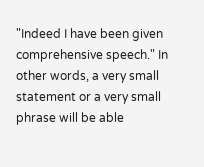"Indeed I have been given comprehensive speech." In other words, a very small statement or a very small phrase will be able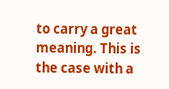to carry a great meaning. This is the case with a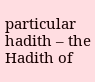particular hadith – the Hadith of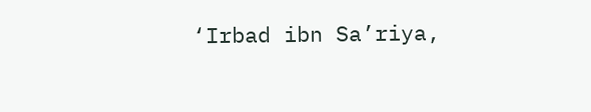‘Irbad ibn Sa’riya,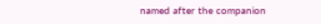named after the companion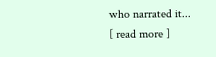who narrated it... [ read more ]